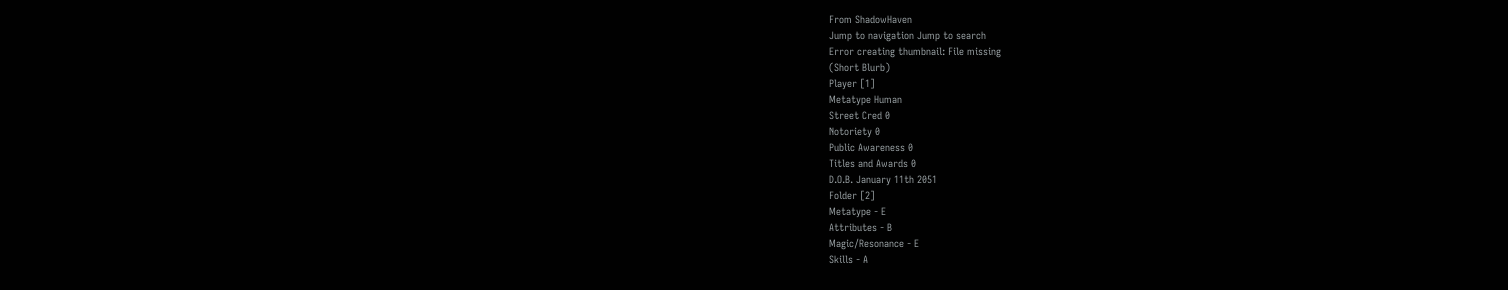From ShadowHaven
Jump to navigation Jump to search
Error creating thumbnail: File missing
(Short Blurb)
Player [1]
Metatype Human
Street Cred 0
Notoriety 0
Public Awareness 0
Titles and Awards 0
D.O.B. January 11th 2051
Folder [2]
Metatype - E
Attributes - B
Magic/Resonance - E
Skills - A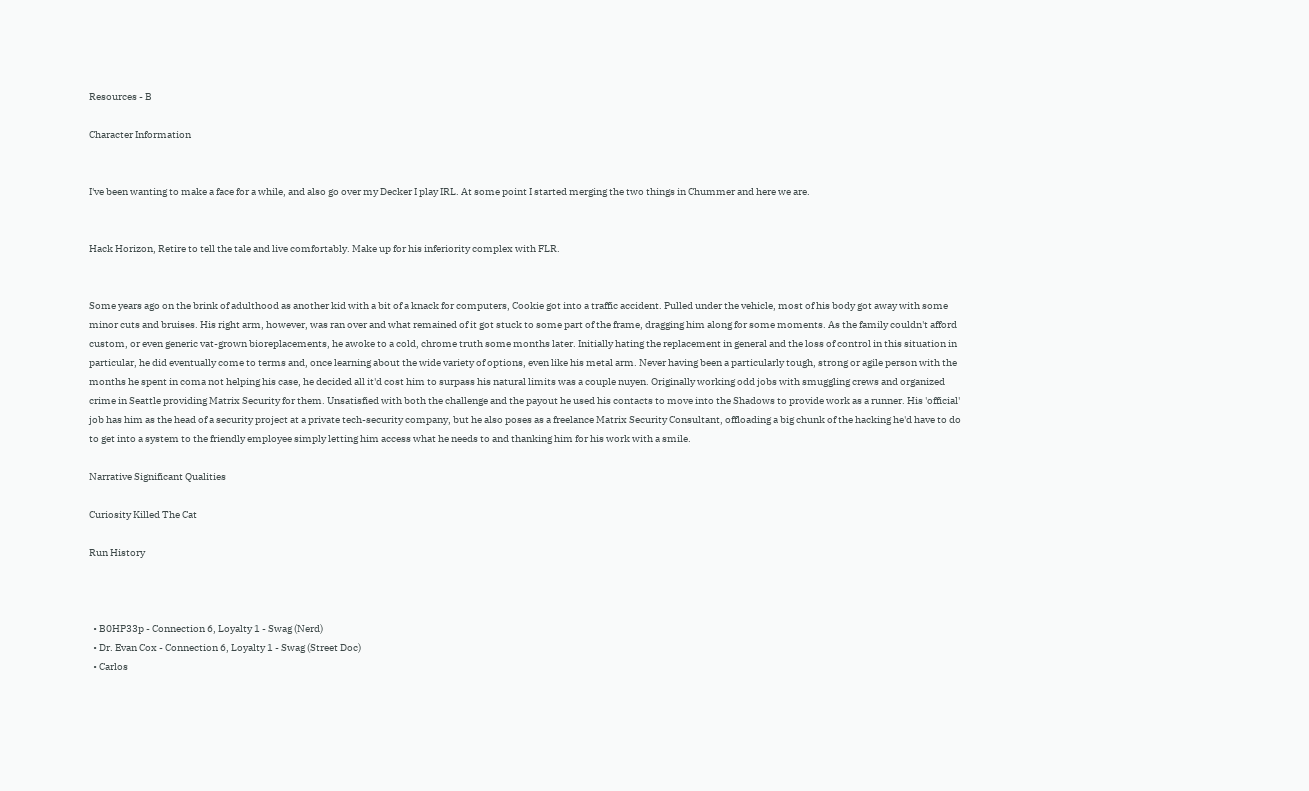Resources - B

Character Information


I've been wanting to make a face for a while, and also go over my Decker I play IRL. At some point I started merging the two things in Chummer and here we are.


Hack Horizon, Retire to tell the tale and live comfortably. Make up for his inferiority complex with FLR.


Some years ago on the brink of adulthood as another kid with a bit of a knack for computers, Cookie got into a traffic accident. Pulled under the vehicle, most of his body got away with some minor cuts and bruises. His right arm, however, was ran over and what remained of it got stuck to some part of the frame, dragging him along for some moments. As the family couldn't afford custom, or even generic vat-grown bioreplacements, he awoke to a cold, chrome truth some months later. Initially hating the replacement in general and the loss of control in this situation in particular, he did eventually come to terms and, once learning about the wide variety of options, even like his metal arm. Never having been a particularly tough, strong or agile person with the months he spent in coma not helping his case, he decided all it'd cost him to surpass his natural limits was a couple nuyen. Originally working odd jobs with smuggling crews and organized crime in Seattle providing Matrix Security for them. Unsatisfied with both the challenge and the payout he used his contacts to move into the Shadows to provide work as a runner. His 'official' job has him as the head of a security project at a private tech-security company, but he also poses as a freelance Matrix Security Consultant, offloading a big chunk of the hacking he'd have to do to get into a system to the friendly employee simply letting him access what he needs to and thanking him for his work with a smile.

Narrative Significant Qualities

Curiosity Killed The Cat

Run History



  • B0HP33p - Connection 6, Loyalty 1 - Swag (Nerd)
  • Dr. Evan Cox - Connection 6, Loyalty 1 - Swag (Street Doc)
  • Carlos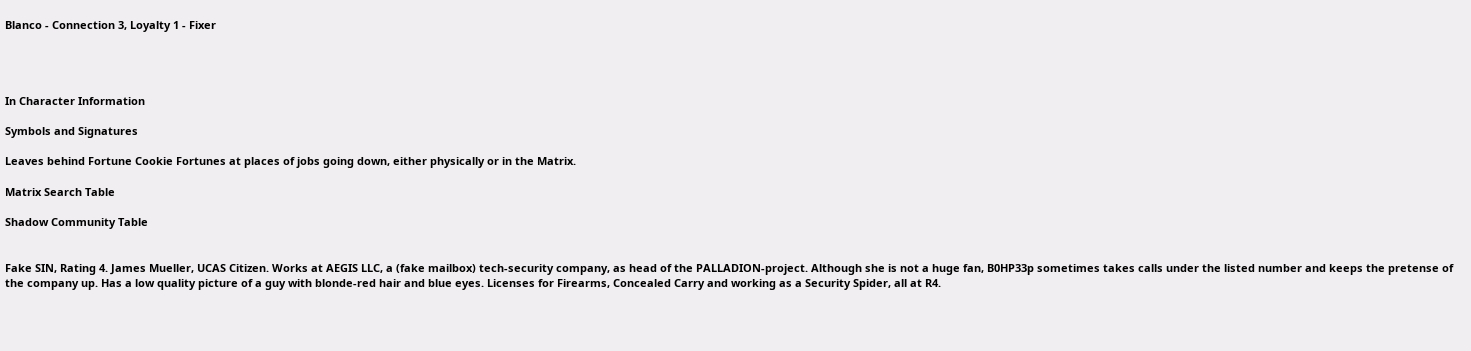Blanco - Connection 3, Loyalty 1 - Fixer




In Character Information

Symbols and Signatures

Leaves behind Fortune Cookie Fortunes at places of jobs going down, either physically or in the Matrix.

Matrix Search Table

Shadow Community Table


Fake SIN, Rating 4. James Mueller, UCAS Citizen. Works at AEGIS LLC, a (fake mailbox) tech-security company, as head of the PALLADION-project. Although she is not a huge fan, B0HP33p sometimes takes calls under the listed number and keeps the pretense of the company up. Has a low quality picture of a guy with blonde-red hair and blue eyes. Licenses for Firearms, Concealed Carry and working as a Security Spider, all at R4.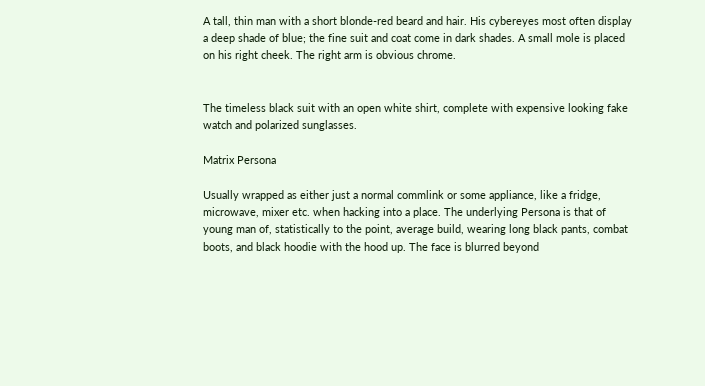A tall, thin man with a short blonde-red beard and hair. His cybereyes most often display a deep shade of blue; the fine suit and coat come in dark shades. A small mole is placed on his right cheek. The right arm is obvious chrome.


The timeless black suit with an open white shirt, complete with expensive looking fake watch and polarized sunglasses.

Matrix Persona

Usually wrapped as either just a normal commlink or some appliance, like a fridge, microwave, mixer etc. when hacking into a place. The underlying Persona is that of young man of, statistically to the point, average build, wearing long black pants, combat boots, and black hoodie with the hood up. The face is blurred beyond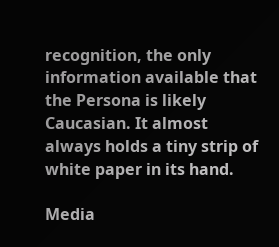recognition, the only information available that the Persona is likely Caucasian. It almost always holds a tiny strip of white paper in its hand.

Media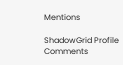Mentions

ShadowGrid Profile Comments